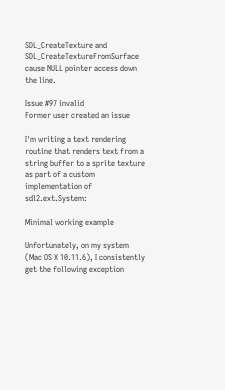SDL_CreateTexture and SDL_CreateTextureFromSurface cause NULL pointer access down the line.

Issue #97 invalid
Former user created an issue

I'm writing a text rendering routine that renders text from a string buffer to a sprite texture as part of a custom implementation of sdl2.ext.System:

Minimal working example

Unfortunately, on my system (Mac OS X 10.11.6), I consistently get the following exception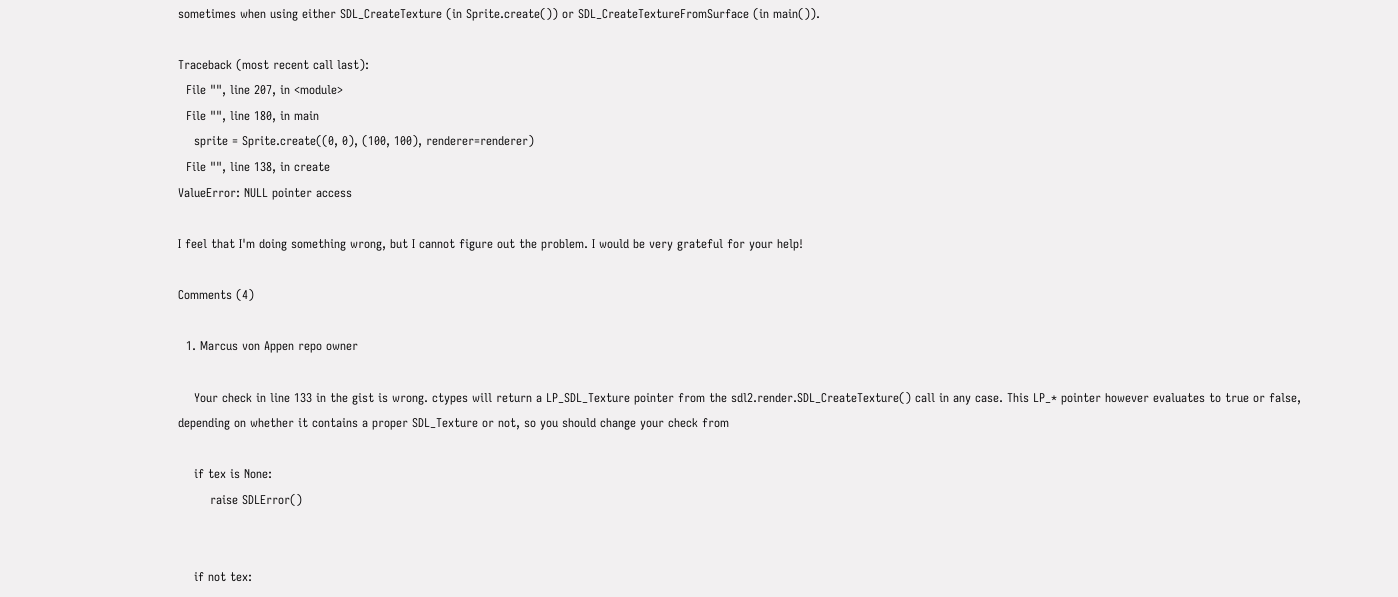sometimes when using either SDL_CreateTexture (in Sprite.create()) or SDL_CreateTextureFromSurface (in main()).

Traceback (most recent call last):
  File "", line 207, in <module>
  File "", line 180, in main
    sprite = Sprite.create((0, 0), (100, 100), renderer=renderer)
  File "", line 138, in create
ValueError: NULL pointer access

I feel that I'm doing something wrong, but I cannot figure out the problem. I would be very grateful for your help!

Comments (4)

  1. Marcus von Appen repo owner

    Your check in line 133 in the gist is wrong. ctypes will return a LP_SDL_Texture pointer from the sdl2.render.SDL_CreateTexture() call in any case. This LP_* pointer however evaluates to true or false, depending on whether it contains a proper SDL_Texture or not, so you should change your check from

    if tex is None:
        raise SDLError()


    if not tex: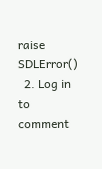raise SDLError()
  2. Log in to comment